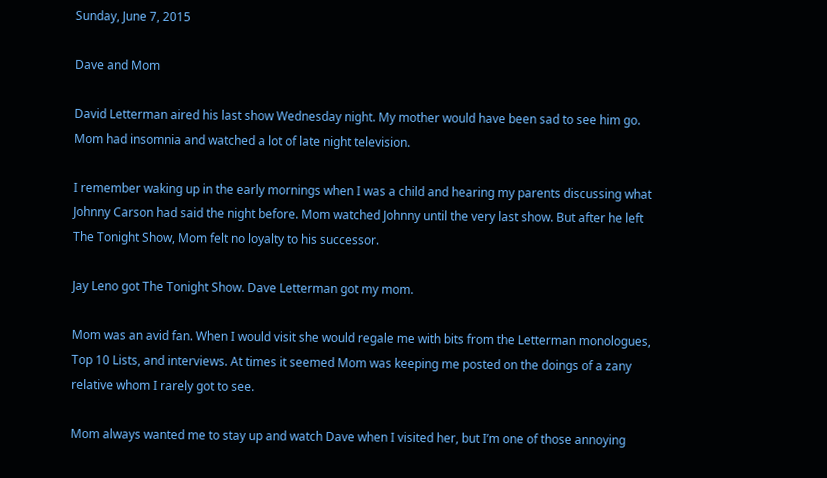Sunday, June 7, 2015

Dave and Mom

David Letterman aired his last show Wednesday night. My mother would have been sad to see him go. Mom had insomnia and watched a lot of late night television.

I remember waking up in the early mornings when I was a child and hearing my parents discussing what Johnny Carson had said the night before. Mom watched Johnny until the very last show. But after he left The Tonight Show, Mom felt no loyalty to his successor.

Jay Leno got The Tonight Show. Dave Letterman got my mom.

Mom was an avid fan. When I would visit she would regale me with bits from the Letterman monologues, Top 10 Lists, and interviews. At times it seemed Mom was keeping me posted on the doings of a zany relative whom I rarely got to see.

Mom always wanted me to stay up and watch Dave when I visited her, but I’m one of those annoying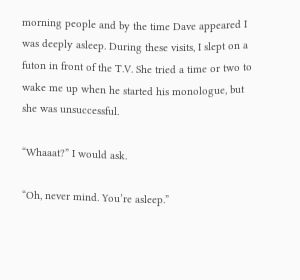morning people and by the time Dave appeared I was deeply asleep. During these visits, I slept on a futon in front of the T.V. She tried a time or two to wake me up when he started his monologue, but she was unsuccessful.

“Whaaat?” I would ask.

“Oh, never mind. You’re asleep.”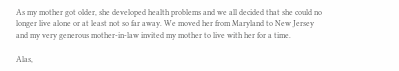As my mother got older, she developed health problems and we all decided that she could no longer live alone or at least not so far away. We moved her from Maryland to New Jersey and my very generous mother-in-law invited my mother to live with her for a time.

Alas,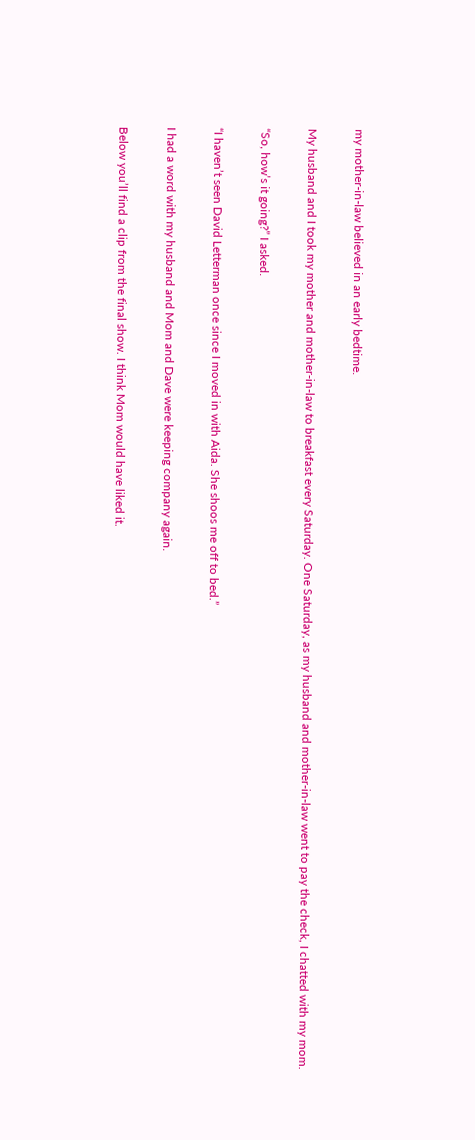my mother-in-law believed in an early bedtime.

My husband and I took my mother and mother-in-law to breakfast every Saturday. One Saturday, as my husband and mother-in-law went to pay the check, I chatted with my mom.

“So, how’s it going?” I asked.

“I haven’t seen David Letterman once since I moved in with Aida. She shoos me off to bed.”

I had a word with my husband and Mom and Dave were keeping company again.

Below you’ll find a clip from the final show. I think Mom would have liked it.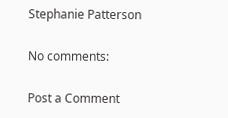Stephanie Patterson

No comments:

Post a Comment